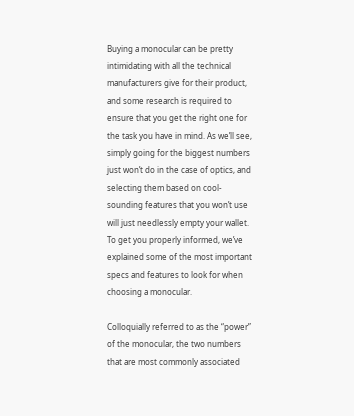Buying a monocular can be pretty intimidating with all the technical manufacturers give for their product, and some research is required to ensure that you get the right one for the task you have in mind. As we’ll see, simply going for the biggest numbers just won’t do in the case of optics, and selecting them based on cool-sounding features that you won’t use will just needlessly empty your wallet. To get you properly informed, we’ve explained some of the most important specs and features to look for when choosing a monocular.

Colloquially referred to as the “power” of the monocular, the two numbers that are most commonly associated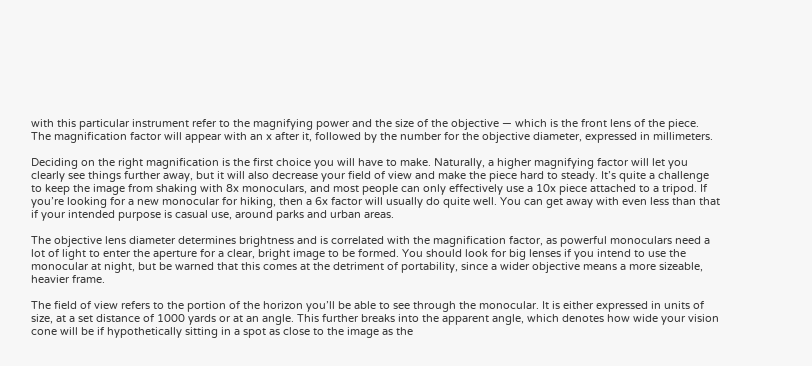with this particular instrument refer to the magnifying power and the size of the objective — which is the front lens of the piece. The magnification factor will appear with an x after it, followed by the number for the objective diameter, expressed in millimeters.

Deciding on the right magnification is the first choice you will have to make. Naturally, a higher magnifying factor will let you clearly see things further away, but it will also decrease your field of view and make the piece hard to steady. It’s quite a challenge to keep the image from shaking with 8x monoculars, and most people can only effectively use a 10x piece attached to a tripod. If you’re looking for a new monocular for hiking, then a 6x factor will usually do quite well. You can get away with even less than that if your intended purpose is casual use, around parks and urban areas.

The objective lens diameter determines brightness and is correlated with the magnification factor, as powerful monoculars need a lot of light to enter the aperture for a clear, bright image to be formed. You should look for big lenses if you intend to use the monocular at night, but be warned that this comes at the detriment of portability, since a wider objective means a more sizeable, heavier frame.

The field of view refers to the portion of the horizon you’ll be able to see through the monocular. It is either expressed in units of size, at a set distance of 1000 yards or at an angle. This further breaks into the apparent angle, which denotes how wide your vision cone will be if hypothetically sitting in a spot as close to the image as the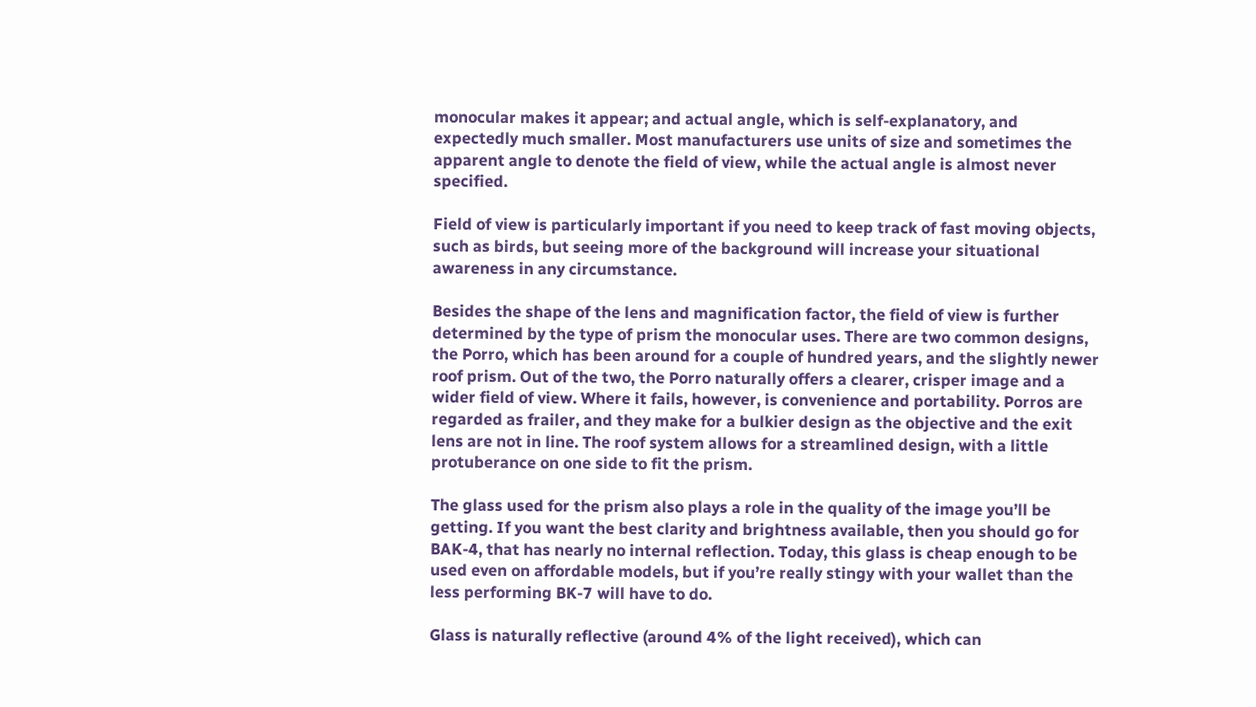monocular makes it appear; and actual angle, which is self-explanatory, and expectedly much smaller. Most manufacturers use units of size and sometimes the apparent angle to denote the field of view, while the actual angle is almost never specified.

Field of view is particularly important if you need to keep track of fast moving objects, such as birds, but seeing more of the background will increase your situational awareness in any circumstance.

Besides the shape of the lens and magnification factor, the field of view is further determined by the type of prism the monocular uses. There are two common designs, the Porro, which has been around for a couple of hundred years, and the slightly newer roof prism. Out of the two, the Porro naturally offers a clearer, crisper image and a wider field of view. Where it fails, however, is convenience and portability. Porros are regarded as frailer, and they make for a bulkier design as the objective and the exit lens are not in line. The roof system allows for a streamlined design, with a little protuberance on one side to fit the prism.

The glass used for the prism also plays a role in the quality of the image you’ll be getting. If you want the best clarity and brightness available, then you should go for BAK-4, that has nearly no internal reflection. Today, this glass is cheap enough to be used even on affordable models, but if you’re really stingy with your wallet than the less performing BK-7 will have to do.

Glass is naturally reflective (around 4% of the light received), which can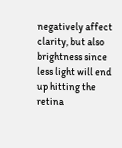negatively affect clarity, but also brightness since less light will end up hitting the retina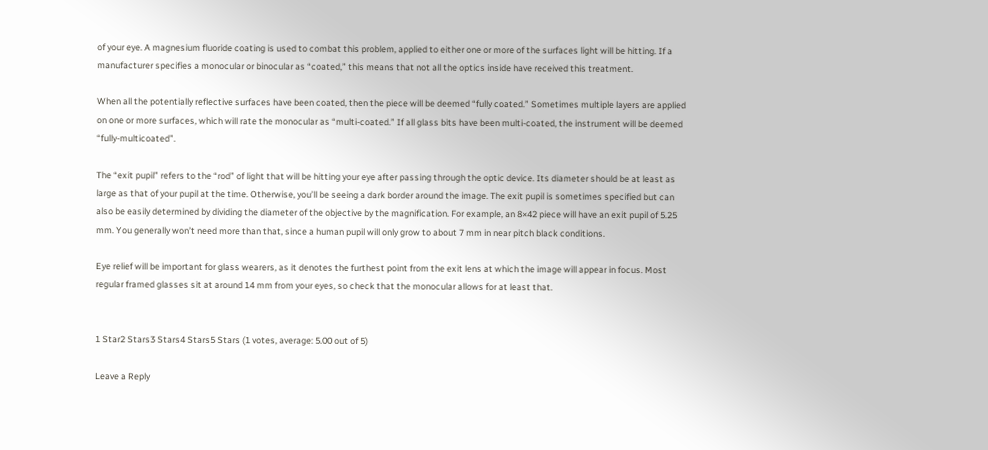of your eye. A magnesium fluoride coating is used to combat this problem, applied to either one or more of the surfaces light will be hitting. If a manufacturer specifies a monocular or binocular as “coated,” this means that not all the optics inside have received this treatment.

When all the potentially reflective surfaces have been coated, then the piece will be deemed “fully coated.” Sometimes multiple layers are applied on one or more surfaces, which will rate the monocular as “multi-coated.” If all glass bits have been multi-coated, the instrument will be deemed “fully-multicoated”.

The “exit pupil” refers to the “rod” of light that will be hitting your eye after passing through the optic device. Its diameter should be at least as large as that of your pupil at the time. Otherwise, you’ll be seeing a dark border around the image. The exit pupil is sometimes specified but can also be easily determined by dividing the diameter of the objective by the magnification. For example, an 8×42 piece will have an exit pupil of 5.25 mm. You generally won’t need more than that, since a human pupil will only grow to about 7 mm in near pitch black conditions.

Eye relief will be important for glass wearers, as it denotes the furthest point from the exit lens at which the image will appear in focus. Most regular framed glasses sit at around 14 mm from your eyes, so check that the monocular allows for at least that.


1 Star2 Stars3 Stars4 Stars5 Stars (1 votes, average: 5.00 out of 5)

Leave a Reply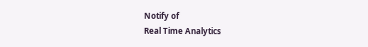Notify of
Real Time Analytics